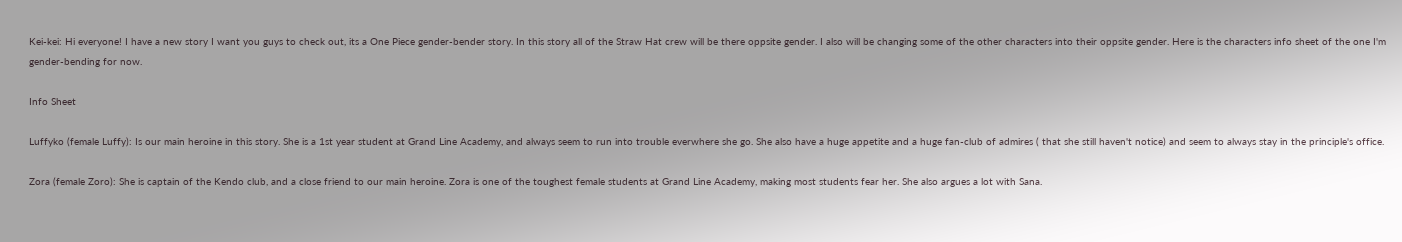Kei-kei: Hi everyone! I have a new story I want you guys to check out, its a One Piece gender-bender story. In this story all of the Straw Hat crew will be there oppsite gender. I also will be changing some of the other characters into their oppsite gender. Here is the characters info sheet of the one I'm gender-bending for now.

Info Sheet

Luffyko (female Luffy): Is our main heroine in this story. She is a 1st year student at Grand Line Academy, and always seem to run into trouble everwhere she go. She also have a huge appetite and a huge fan-club of admires ( that she still haven't notice) and seem to always stay in the principle's office.

Zora (female Zoro): She is captain of the Kendo club, and a close friend to our main heroine. Zora is one of the toughest female students at Grand Line Academy, making most students fear her. She also argues a lot with Sana.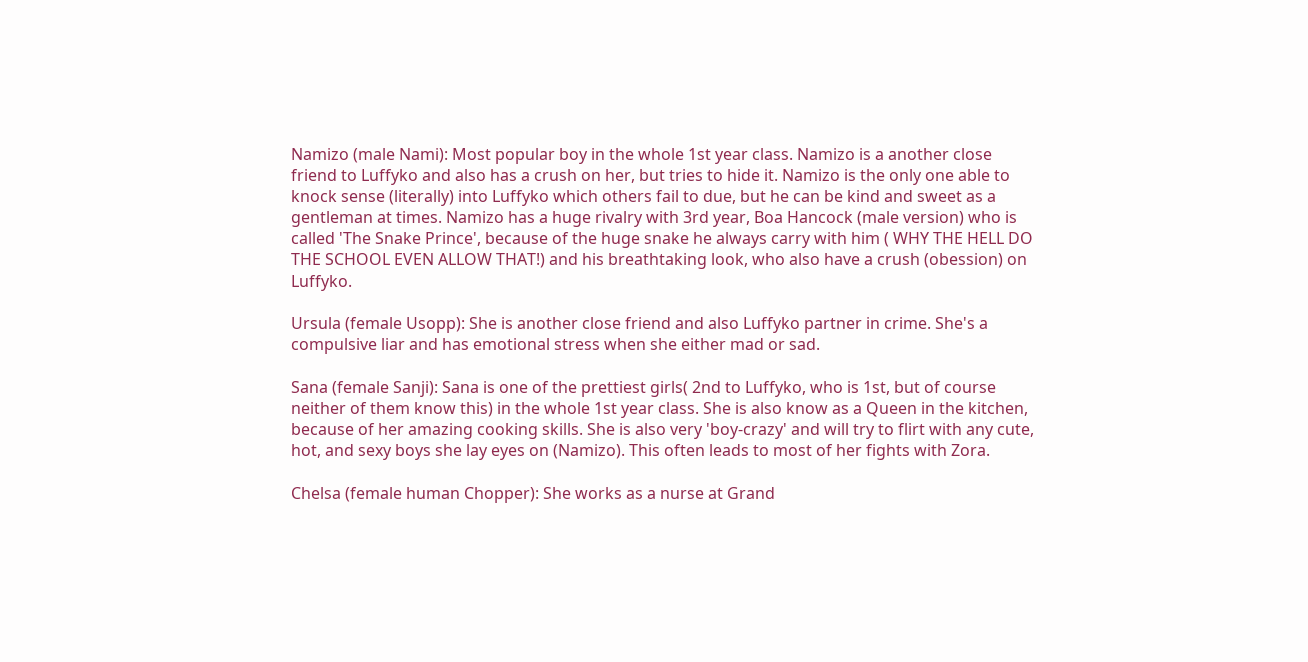Namizo (male Nami): Most popular boy in the whole 1st year class. Namizo is a another close friend to Luffyko and also has a crush on her, but tries to hide it. Namizo is the only one able to knock sense (literally) into Luffyko which others fail to due, but he can be kind and sweet as a gentleman at times. Namizo has a huge rivalry with 3rd year, Boa Hancock (male version) who is called 'The Snake Prince', because of the huge snake he always carry with him ( WHY THE HELL DO THE SCHOOL EVEN ALLOW THAT!) and his breathtaking look, who also have a crush (obession) on Luffyko.

Ursula (female Usopp): She is another close friend and also Luffyko partner in crime. She's a compulsive liar and has emotional stress when she either mad or sad.

Sana (female Sanji): Sana is one of the prettiest girls( 2nd to Luffyko, who is 1st, but of course neither of them know this) in the whole 1st year class. She is also know as a Queen in the kitchen, because of her amazing cooking skills. She is also very 'boy-crazy' and will try to flirt with any cute, hot, and sexy boys she lay eyes on (Namizo). This often leads to most of her fights with Zora.

Chelsa (female human Chopper): She works as a nurse at Grand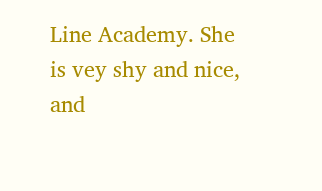Line Academy. She is vey shy and nice, and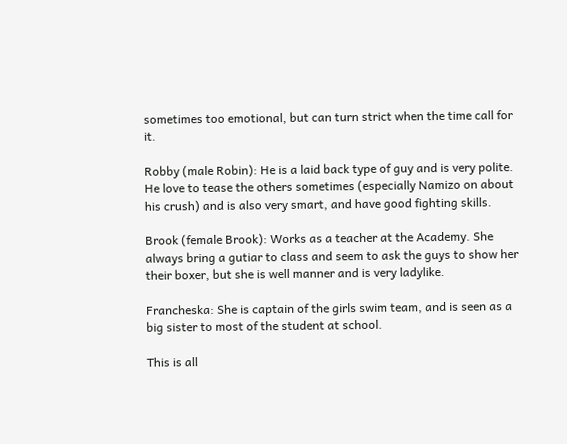sometimes too emotional, but can turn strict when the time call for it.

Robby (male Robin): He is a laid back type of guy and is very polite. He love to tease the others sometimes (especially Namizo on about his crush) and is also very smart, and have good fighting skills.

Brook (female Brook): Works as a teacher at the Academy. She always bring a gutiar to class and seem to ask the guys to show her their boxer, but she is well manner and is very ladylike.

Francheska: She is captain of the girls swim team, and is seen as a big sister to most of the student at school.

This is all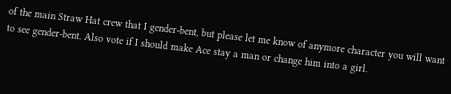of the main Straw Hat crew that I gender-bent, but please let me know of anymore character you will want to see gender-bent. Also vote if I should make Ace stay a man or change him into a girl.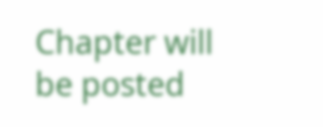Chapter will be posted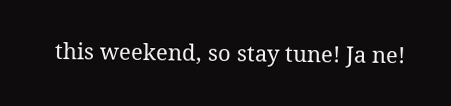this weekend, so stay tune! Ja ne!